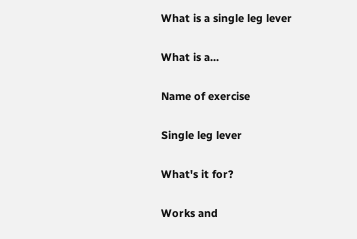What is a single leg lever

What is a...

Name of exercise

Single leg lever

What's it for?

Works and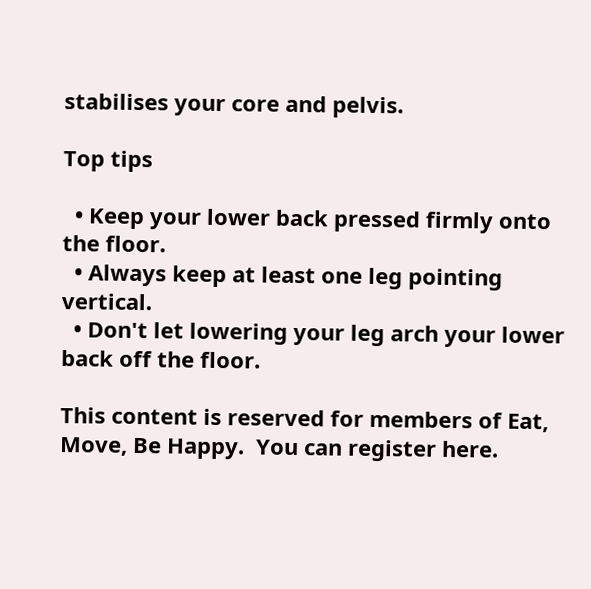stabilises your core and pelvis.

Top tips

  • Keep your lower back pressed firmly onto the floor.
  • Always keep at least one leg pointing vertical.
  • Don't let lowering your leg arch your lower back off the floor.

This content is reserved for members of Eat, Move, Be Happy.  You can register here.